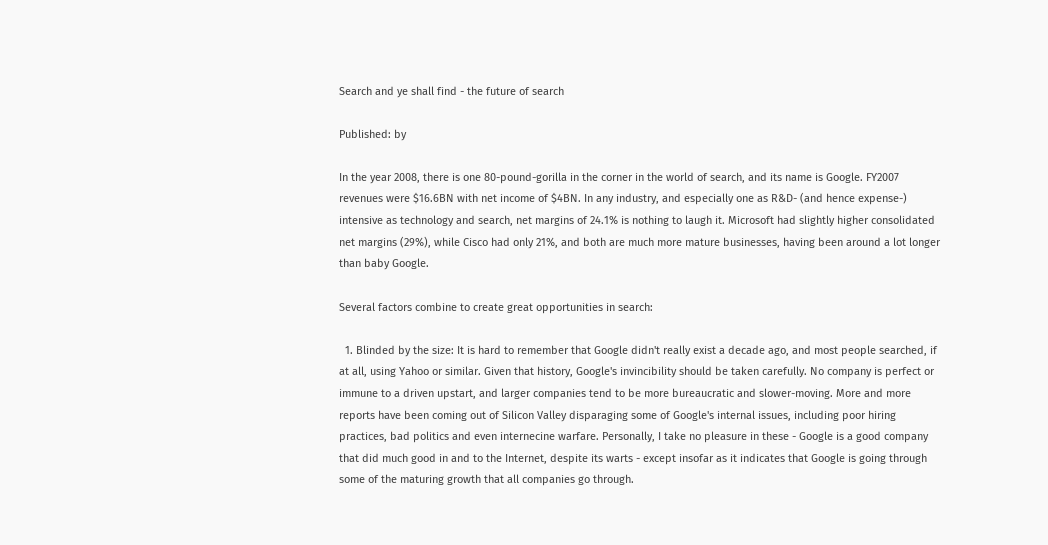Search and ye shall find - the future of search

Published: by

In the year 2008, there is one 80-pound-gorilla in the corner in the world of search, and its name is Google. FY2007 revenues were $16.6BN with net income of $4BN. In any industry, and especially one as R&D- (and hence expense-) intensive as technology and search, net margins of 24.1% is nothing to laugh it. Microsoft had slightly higher consolidated net margins (29%), while Cisco had only 21%, and both are much more mature businesses, having been around a lot longer than baby Google.

Several factors combine to create great opportunities in search:

  1. Blinded by the size: It is hard to remember that Google didn't really exist a decade ago, and most people searched, if at all, using Yahoo or similar. Given that history, Google's invincibility should be taken carefully. No company is perfect or immune to a driven upstart, and larger companies tend to be more bureaucratic and slower-moving. More and more reports have been coming out of Silicon Valley disparaging some of Google's internal issues, including poor hiring practices, bad politics and even internecine warfare. Personally, I take no pleasure in these - Google is a good company that did much good in and to the Internet, despite its warts - except insofar as it indicates that Google is going through some of the maturing growth that all companies go through.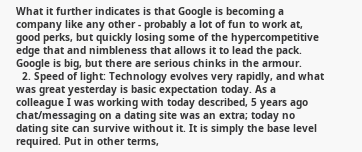What it further indicates is that Google is becoming a company like any other - probably a lot of fun to work at, good perks, but quickly losing some of the hypercompetitive edge that and nimbleness that allows it to lead the pack.  Google is big, but there are serious chinks in the armour.
  2. Speed of light: Technology evolves very rapidly, and what was great yesterday is basic expectation today. As a colleague I was working with today described, 5 years ago chat/messaging on a dating site was an extra; today no dating site can survive without it. It is simply the base level required. Put in other terms,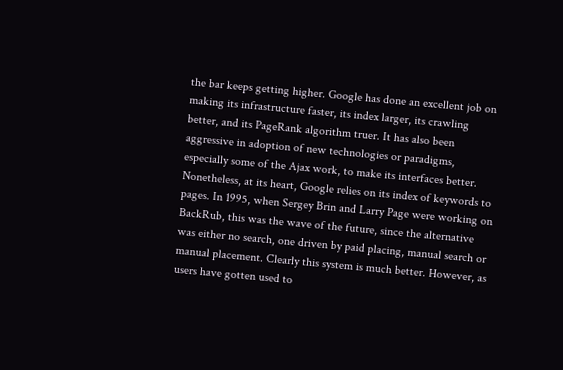the bar keeps getting higher. Google has done an excellent job on making its infrastructure faster, its index larger, its crawling better, and its PageRank algorithm truer. It has also been aggressive in adoption of new technologies or paradigms, especially some of the Ajax work, to make its interfaces better. Nonetheless, at its heart, Google relies on its index of keywords to pages. In 1995, when Sergey Brin and Larry Page were working on BackRub, this was the wave of the future, since the alternative was either no search, one driven by paid placing, manual search or manual placement. Clearly this system is much better. However, as users have gotten used to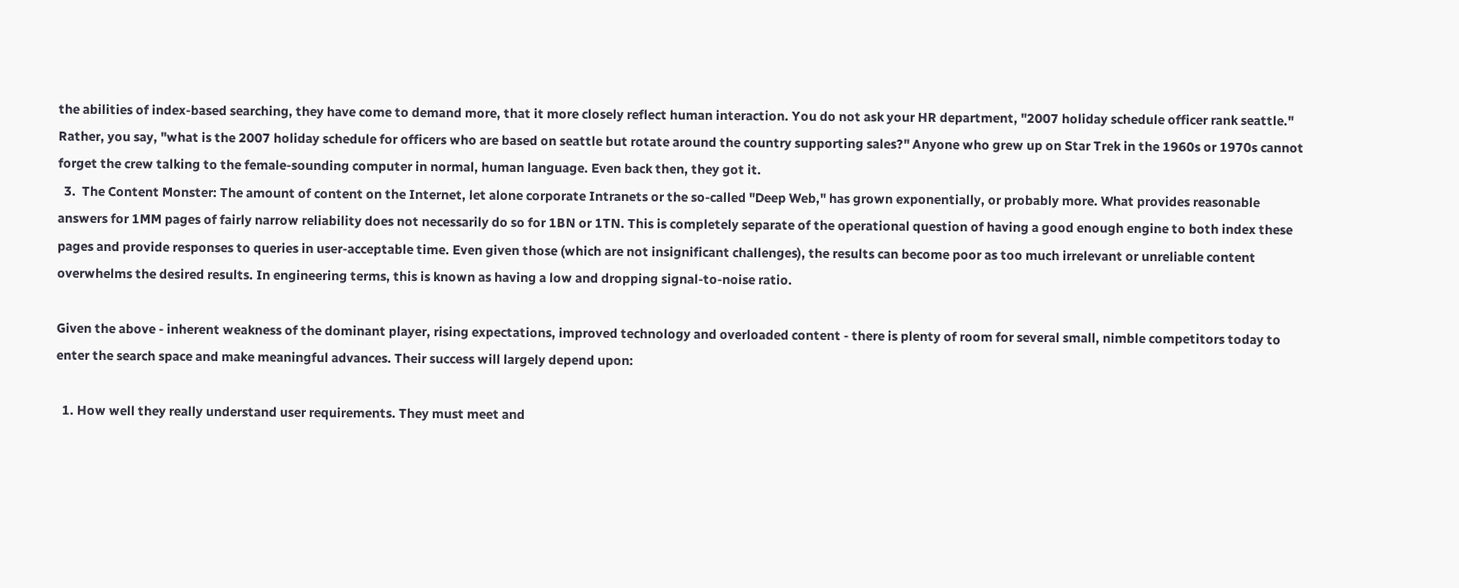the abilities of index-based searching, they have come to demand more, that it more closely reflect human interaction. You do not ask your HR department, "2007 holiday schedule officer rank seattle." Rather, you say, "what is the 2007 holiday schedule for officers who are based on seattle but rotate around the country supporting sales?" Anyone who grew up on Star Trek in the 1960s or 1970s cannot forget the crew talking to the female-sounding computer in normal, human language. Even back then, they got it.
  3.  The Content Monster: The amount of content on the Internet, let alone corporate Intranets or the so-called "Deep Web," has grown exponentially, or probably more. What provides reasonable answers for 1MM pages of fairly narrow reliability does not necessarily do so for 1BN or 1TN. This is completely separate of the operational question of having a good enough engine to both index these pages and provide responses to queries in user-acceptable time. Even given those (which are not insignificant challenges), the results can become poor as too much irrelevant or unreliable content overwhelms the desired results. In engineering terms, this is known as having a low and dropping signal-to-noise ratio.

Given the above - inherent weakness of the dominant player, rising expectations, improved technology and overloaded content - there is plenty of room for several small, nimble competitors today to enter the search space and make meaningful advances. Their success will largely depend upon:

  1. How well they really understand user requirements. They must meet and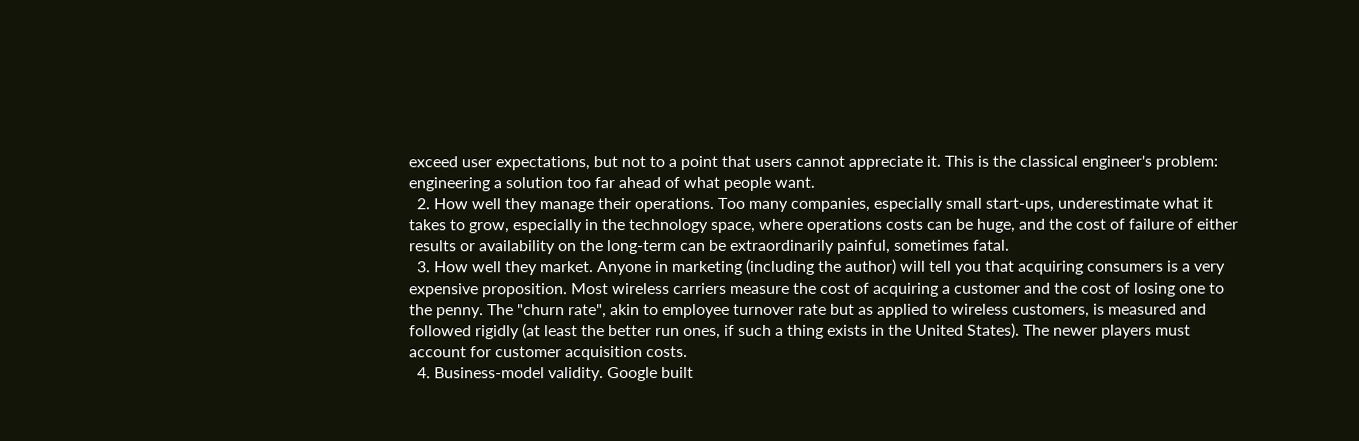exceed user expectations, but not to a point that users cannot appreciate it. This is the classical engineer's problem: engineering a solution too far ahead of what people want.
  2. How well they manage their operations. Too many companies, especially small start-ups, underestimate what it takes to grow, especially in the technology space, where operations costs can be huge, and the cost of failure of either results or availability on the long-term can be extraordinarily painful, sometimes fatal.
  3. How well they market. Anyone in marketing (including the author) will tell you that acquiring consumers is a very expensive proposition. Most wireless carriers measure the cost of acquiring a customer and the cost of losing one to the penny. The "churn rate", akin to employee turnover rate but as applied to wireless customers, is measured and followed rigidly (at least the better run ones, if such a thing exists in the United States). The newer players must account for customer acquisition costs.
  4. Business-model validity. Google built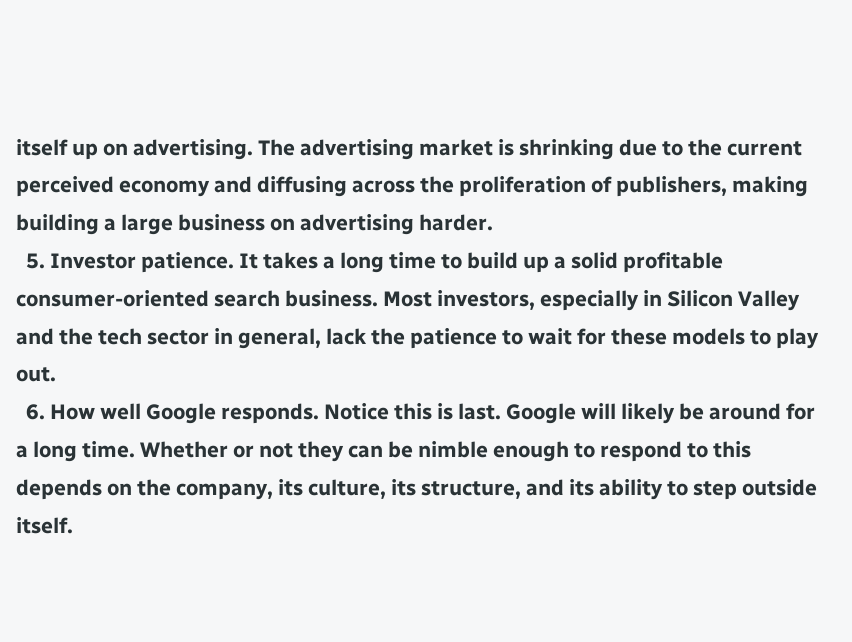itself up on advertising. The advertising market is shrinking due to the current perceived economy and diffusing across the proliferation of publishers, making building a large business on advertising harder.
  5. Investor patience. It takes a long time to build up a solid profitable consumer-oriented search business. Most investors, especially in Silicon Valley and the tech sector in general, lack the patience to wait for these models to play out.
  6. How well Google responds. Notice this is last. Google will likely be around for a long time. Whether or not they can be nimble enough to respond to this depends on the company, its culture, its structure, and its ability to step outside itself.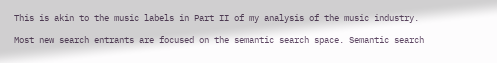This is akin to the music labels in Part II of my analysis of the music industry.

Most new search entrants are focused on the semantic search space. Semantic search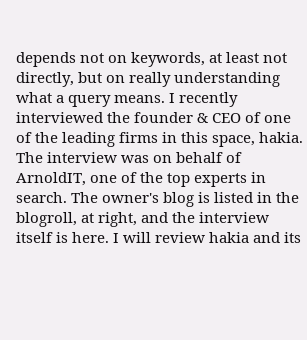depends not on keywords, at least not directly, but on really understanding what a query means. I recently interviewed the founder & CEO of one of the leading firms in this space, hakia. The interview was on behalf of ArnoldIT, one of the top experts in search. The owner's blog is listed in the blogroll, at right, and the interview itself is here. I will review hakia and its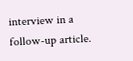interview in a follow-up article.